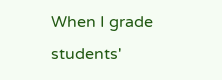When I grade students'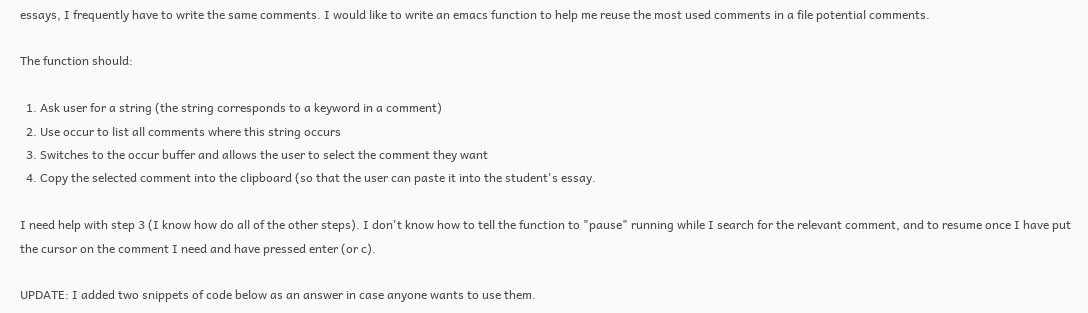essays, I frequently have to write the same comments. I would like to write an emacs function to help me reuse the most used comments in a file potential comments.

The function should:

  1. Ask user for a string (the string corresponds to a keyword in a comment)
  2. Use occur to list all comments where this string occurs
  3. Switches to the occur buffer and allows the user to select the comment they want
  4. Copy the selected comment into the clipboard (so that the user can paste it into the student's essay.

I need help with step 3 (I know how do all of the other steps). I don't know how to tell the function to "pause" running while I search for the relevant comment, and to resume once I have put the cursor on the comment I need and have pressed enter (or c).

UPDATE: I added two snippets of code below as an answer in case anyone wants to use them.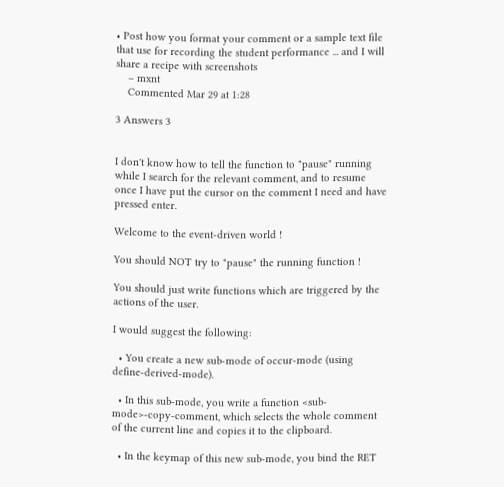• Post how you format your comment or a sample text file that use for recording the student performance ... and I will share a recipe with screenshots
    – mxnt
    Commented Mar 29 at 1:28

3 Answers 3


I don't know how to tell the function to "pause" running while I search for the relevant comment, and to resume once I have put the cursor on the comment I need and have pressed enter.

Welcome to the event-driven world !

You should NOT try to "pause" the running function !

You should just write functions which are triggered by the actions of the user.

I would suggest the following:

  • You create a new sub-mode of occur-mode (using define-derived-mode).

  • In this sub-mode, you write a function <sub-mode>-copy-comment, which selects the whole comment of the current line and copies it to the clipboard.

  • In the keymap of this new sub-mode, you bind the RET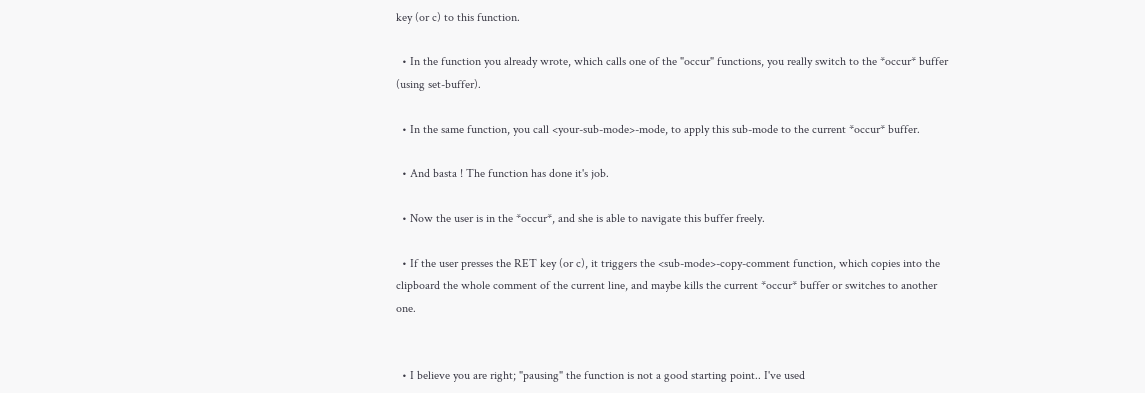key (or c) to this function.

  • In the function you already wrote, which calls one of the "occur" functions, you really switch to the *occur* buffer (using set-buffer).

  • In the same function, you call <your-sub-mode>-mode, to apply this sub-mode to the current *occur* buffer.

  • And basta ! The function has done it's job.

  • Now the user is in the *occur*, and she is able to navigate this buffer freely.

  • If the user presses the RET key (or c), it triggers the <sub-mode>-copy-comment function, which copies into the clipboard the whole comment of the current line, and maybe kills the current *occur* buffer or switches to another one.


  • I believe you are right; "pausing" the function is not a good starting point.. I've used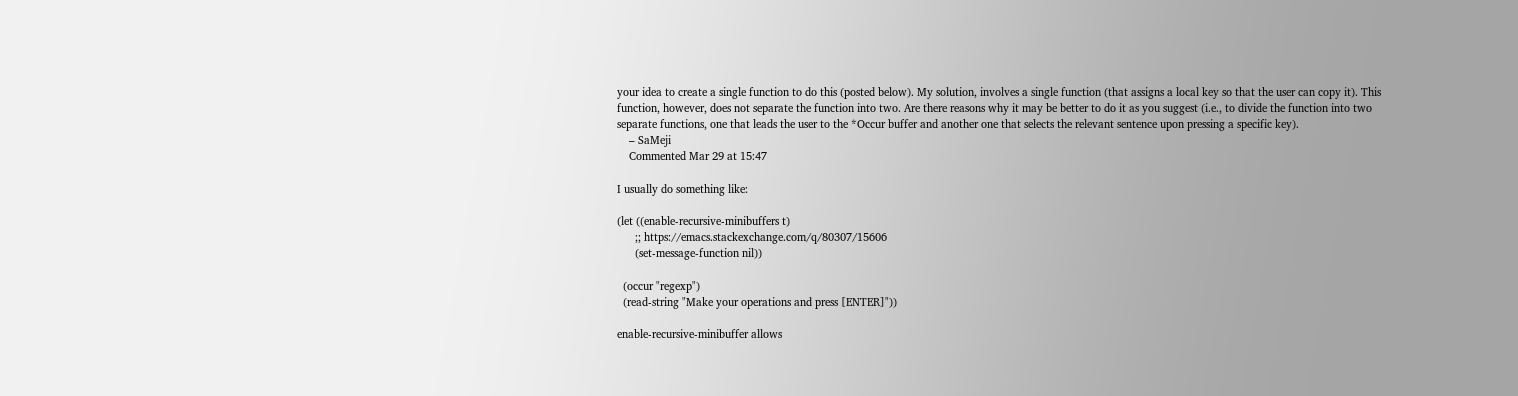your idea to create a single function to do this (posted below). My solution, involves a single function (that assigns a local key so that the user can copy it). This function, however, does not separate the function into two. Are there reasons why it may be better to do it as you suggest (i.e., to divide the function into two separate functions, one that leads the user to the *Occur buffer and another one that selects the relevant sentence upon pressing a specific key).
    – SaMeji
    Commented Mar 29 at 15:47

I usually do something like:

(let ((enable-recursive-minibuffers t)
      ;; https://emacs.stackexchange.com/q/80307/15606
      (set-message-function nil))

  (occur "regexp")
  (read-string "Make your operations and press [ENTER]"))

enable-recursive-minibuffer allows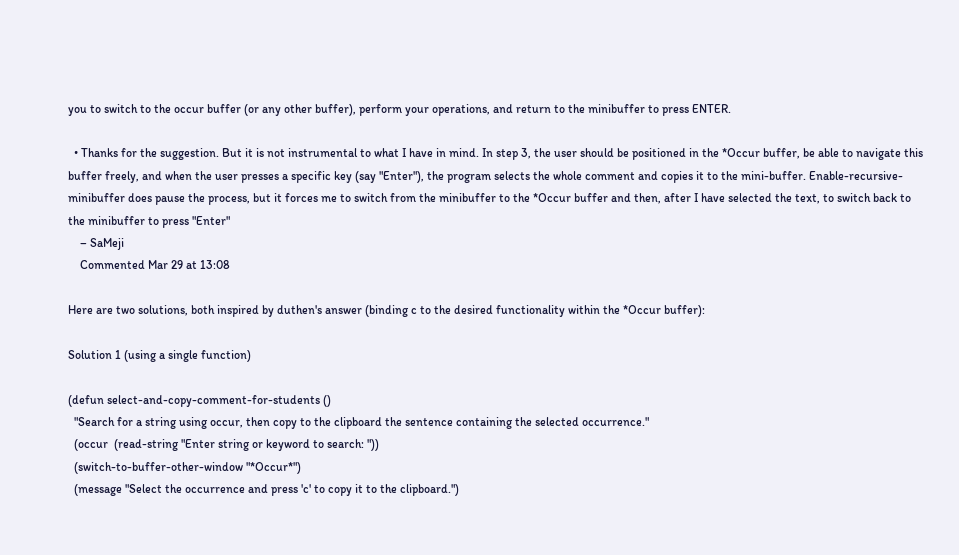you to switch to the occur buffer (or any other buffer), perform your operations, and return to the minibuffer to press ENTER.

  • Thanks for the suggestion. But it is not instrumental to what I have in mind. In step 3, the user should be positioned in the *Occur buffer, be able to navigate this buffer freely, and when the user presses a specific key (say "Enter"), the program selects the whole comment and copies it to the mini-buffer. Enable-recursive-minibuffer does pause the process, but it forces me to switch from the minibuffer to the *Occur buffer and then, after I have selected the text, to switch back to the minibuffer to press "Enter"
    – SaMeji
    Commented Mar 29 at 13:08

Here are two solutions, both inspired by duthen's answer (binding c to the desired functionality within the *Occur buffer):

Solution 1 (using a single function)

(defun select-and-copy-comment-for-students ()
  "Search for a string using occur, then copy to the clipboard the sentence containing the selected occurrence."
  (occur  (read-string "Enter string or keyword to search: "))
  (switch-to-buffer-other-window "*Occur*")
  (message "Select the occurrence and press 'c' to copy it to the clipboard.")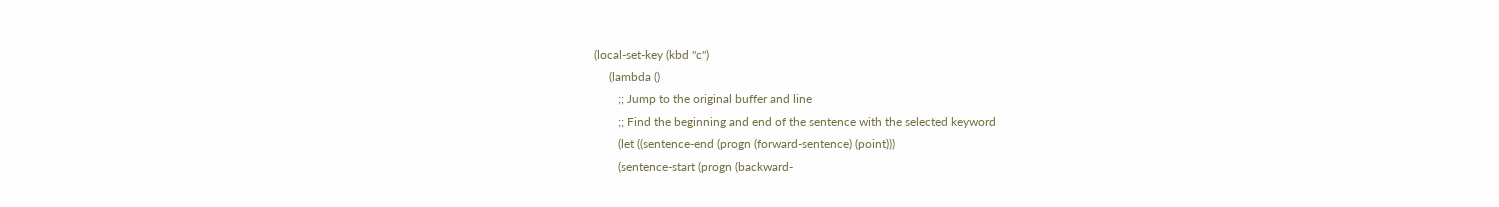(local-set-key (kbd "c")
     (lambda ()
        ;; Jump to the original buffer and line
        ;; Find the beginning and end of the sentence with the selected keyword
        (let ((sentence-end (progn (forward-sentence) (point)))
        (sentence-start (progn (backward-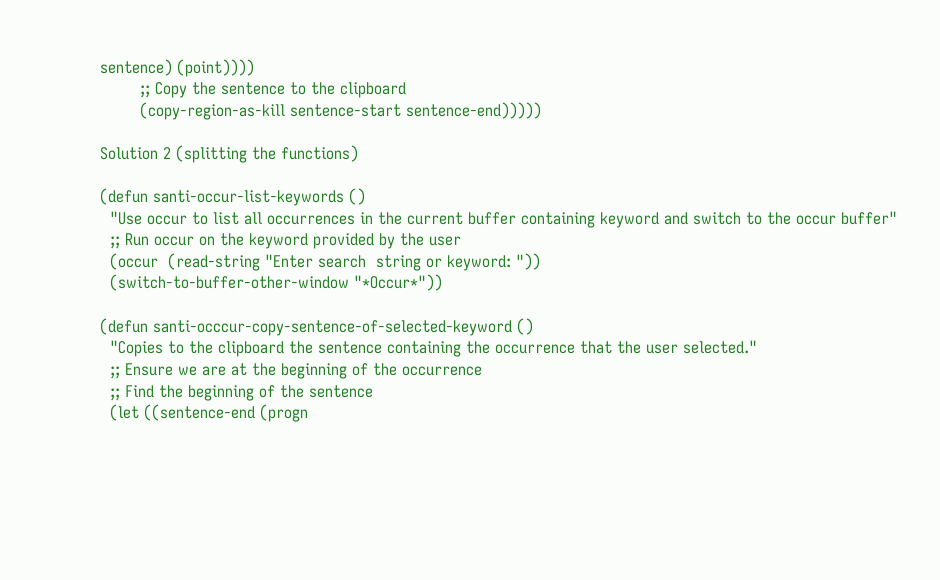sentence) (point))))
        ;; Copy the sentence to the clipboard
        (copy-region-as-kill sentence-start sentence-end)))))

Solution 2 (splitting the functions)

(defun santi-occur-list-keywords ()
  "Use occur to list all occurrences in the current buffer containing keyword and switch to the occur buffer"
  ;; Run occur on the keyword provided by the user
  (occur  (read-string "Enter search  string or keyword: "))
  (switch-to-buffer-other-window "*Occur*"))

(defun santi-occcur-copy-sentence-of-selected-keyword ()
  "Copies to the clipboard the sentence containing the occurrence that the user selected."
  ;; Ensure we are at the beginning of the occurrence
  ;; Find the beginning of the sentence
  (let ((sentence-end (progn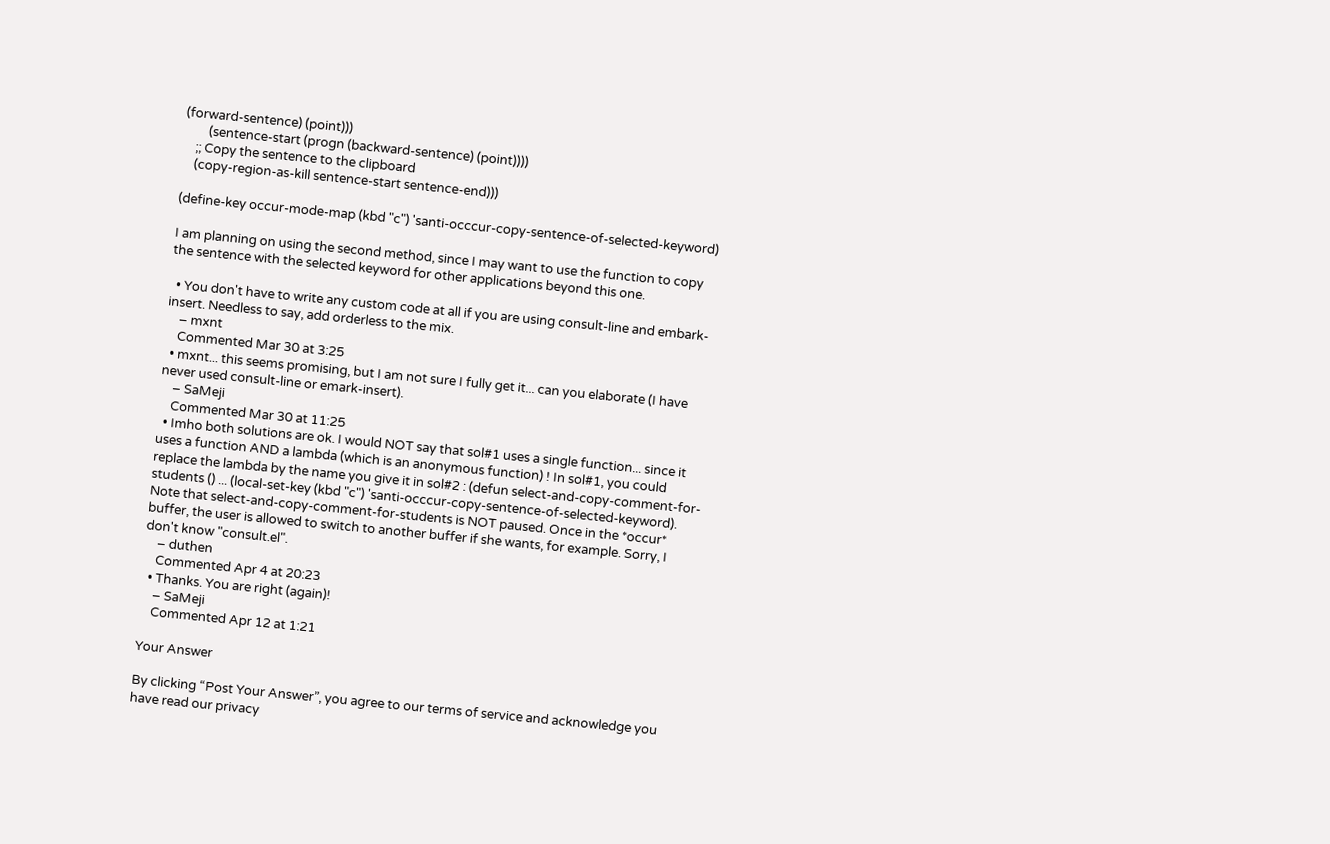(forward-sentence) (point)))
        (sentence-start (progn (backward-sentence) (point))))
    ;; Copy the sentence to the clipboard
    (copy-region-as-kill sentence-start sentence-end)))

(define-key occur-mode-map (kbd "c") 'santi-occcur-copy-sentence-of-selected-keyword)

I am planning on using the second method, since I may want to use the function to copy the sentence with the selected keyword for other applications beyond this one.

  • You don't have to write any custom code at all if you are using consult-line and embark-insert. Needless to say, add orderless to the mix.
    – mxnt
    Commented Mar 30 at 3:25
  • mxnt... this seems promising, but I am not sure I fully get it... can you elaborate (I have never used consult-line or emark-insert).
    – SaMeji
    Commented Mar 30 at 11:25
  • Imho both solutions are ok. I would NOT say that sol#1 uses a single function... since it uses a function AND a lambda (which is an anonymous function) ! In sol#1, you could replace the lambda by the name you give it in sol#2 : (defun select-and-copy-comment-for-students () ... (local-set-key (kbd "c") 'santi-occcur-copy-sentence-of-selected-keyword). Note that select-and-copy-comment-for-students is NOT paused. Once in the *occur* buffer, the user is allowed to switch to another buffer if she wants, for example. Sorry, I don't know "consult.el".
    – duthen
    Commented Apr 4 at 20:23
  • Thanks. You are right (again)!
    – SaMeji
    Commented Apr 12 at 1:21

Your Answer

By clicking “Post Your Answer”, you agree to our terms of service and acknowledge you have read our privacy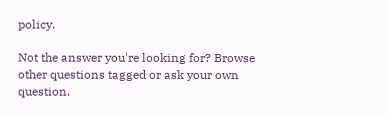policy.

Not the answer you're looking for? Browse other questions tagged or ask your own question.